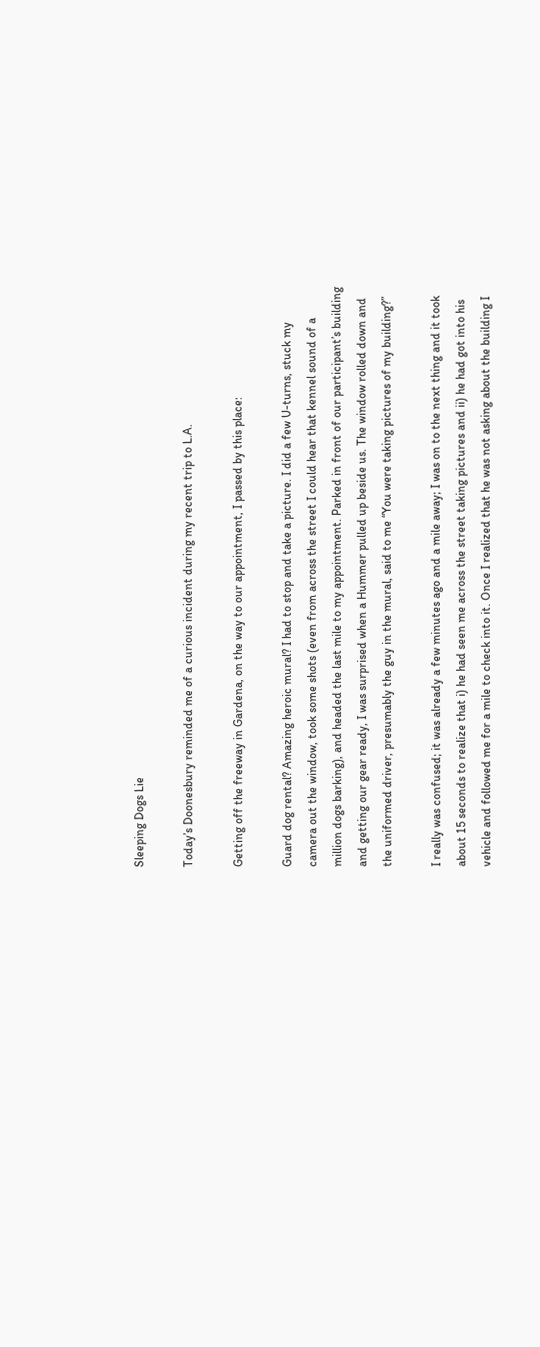Sleeping Dogs Lie

Today’s Doonesbury reminded me of a curious incident during my recent trip to L.A.

Getting off the freeway in Gardena, on the way to our appointment, I passed by this place:

Guard dog rental? Amazing heroic mural? I had to stop and take a picture. I did a few U-turns, stuck my camera out the window, took some shots (even from across the street I could hear that kennel sound of a million dogs barking), and headed the last mile to my appointment. Parked in front of our participant’s building and getting our gear ready, I was surprised when a Hummer pulled up beside us. The window rolled down and the uniformed driver, presumably the guy in the mural, said to me “You were taking pictures of my building?”

I really was confused; it was already a few minutes ago and a mile away; I was on to the next thing and it took about 15 seconds to realize that i) he had seen me across the street taking pictures and ii) he had got into his vehicle and followed me for a mile to check into it. Once I realized that he was not asking about the building I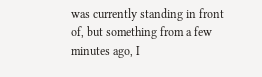was currently standing in front of, but something from a few minutes ago, I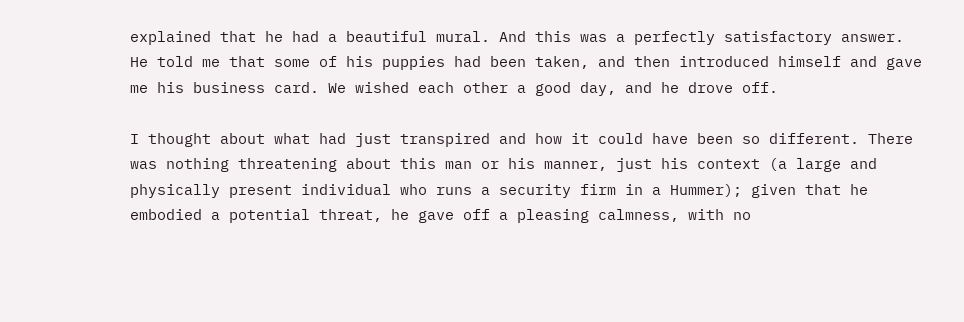explained that he had a beautiful mural. And this was a perfectly satisfactory answer. He told me that some of his puppies had been taken, and then introduced himself and gave me his business card. We wished each other a good day, and he drove off.

I thought about what had just transpired and how it could have been so different. There was nothing threatening about this man or his manner, just his context (a large and physically present individual who runs a security firm in a Hummer); given that he embodied a potential threat, he gave off a pleasing calmness, with no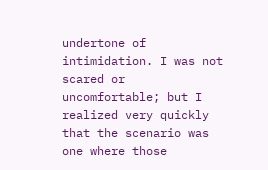undertone of intimidation. I was not scared or uncomfortable; but I realized very quickly that the scenario was one where those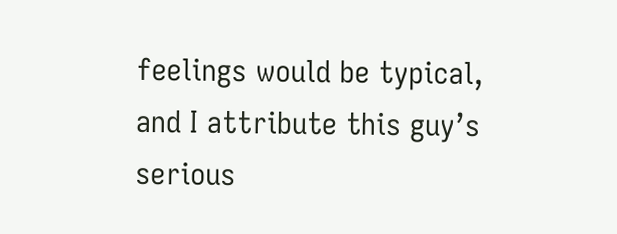feelings would be typical, and I attribute this guy’s serious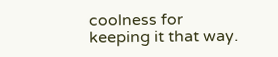coolness for keeping it that way.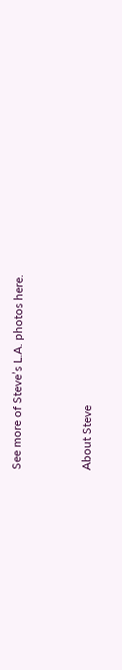See more of Steve’s L.A. photos here.


About Steve